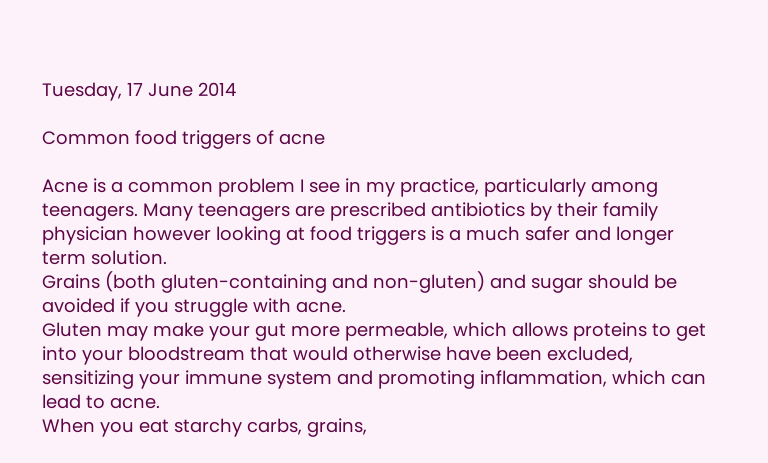Tuesday, 17 June 2014

Common food triggers of acne

Acne is a common problem I see in my practice, particularly among teenagers. Many teenagers are prescribed antibiotics by their family physician however looking at food triggers is a much safer and longer term solution.
Grains (both gluten-containing and non-gluten) and sugar should be avoided if you struggle with acne.
Gluten may make your gut more permeable, which allows proteins to get into your bloodstream that would otherwise have been excluded, sensitizing your immune system and promoting inflammation, which can lead to acne.
When you eat starchy carbs, grains,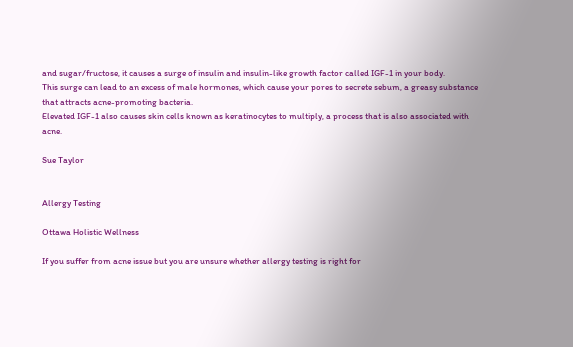and sugar/fructose, it causes a surge of insulin and insulin-like growth factor called IGF-1 in your body.
This surge can lead to an excess of male hormones, which cause your pores to secrete sebum, a greasy substance that attracts acne-promoting bacteria.
Elevated IGF-1 also causes skin cells known as keratinocytes to multiply, a process that is also associated with acne.

Sue Taylor


Allergy Testing

Ottawa Holistic Wellness

If you suffer from acne issue but you are unsure whether allergy testing is right for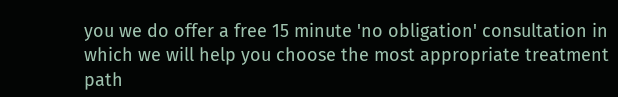you we do offer a free 15 minute 'no obligation' consultation in which we will help you choose the most appropriate treatment path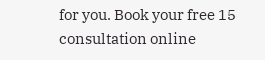for you. Book your free 15 consultation online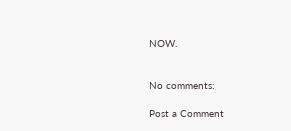NOW.


No comments:

Post a Comment